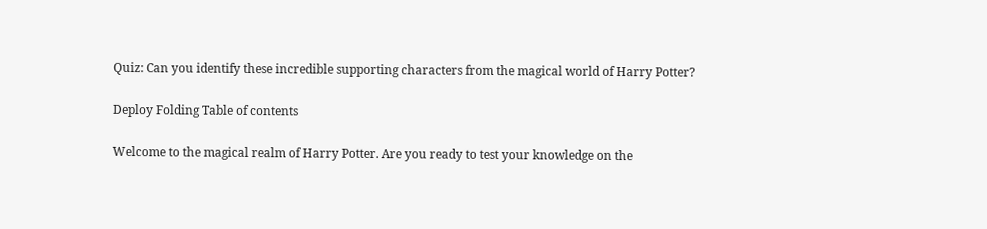Quiz: Can you identify these incredible supporting characters from the magical world of Harry Potter?

Deploy Folding Table of contents

Welcome to the magical realm of Harry Potter. Are you ready to test your knowledge on the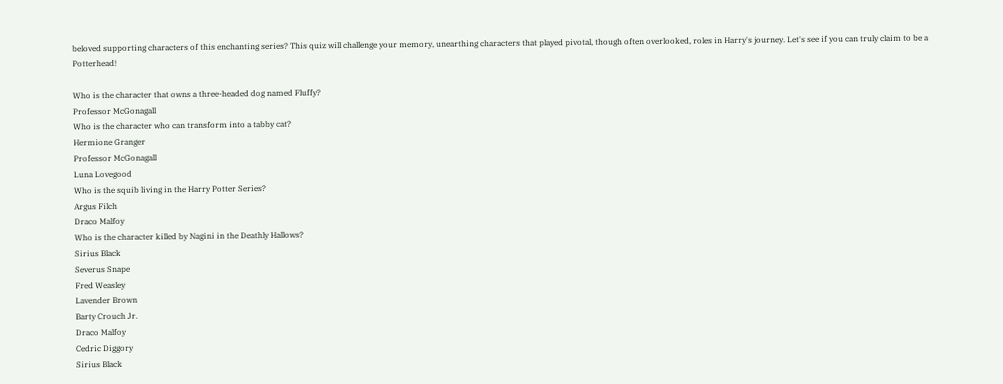beloved supporting characters of this enchanting series? This quiz will challenge your memory, unearthing characters that played pivotal, though often overlooked, roles in Harry's journey. Let's see if you can truly claim to be a Potterhead!

Who is the character that owns a three-headed dog named Fluffy?
Professor McGonagall
Who is the character who can transform into a tabby cat?
Hermione Granger
Professor McGonagall
Luna Lovegood
Who is the squib living in the Harry Potter Series?
Argus Filch
Draco Malfoy
Who is the character killed by Nagini in the Deathly Hallows?
Sirius Black
Severus Snape
Fred Weasley
Lavender Brown
Barty Crouch Jr.
Draco Malfoy
Cedric Diggory
Sirius Black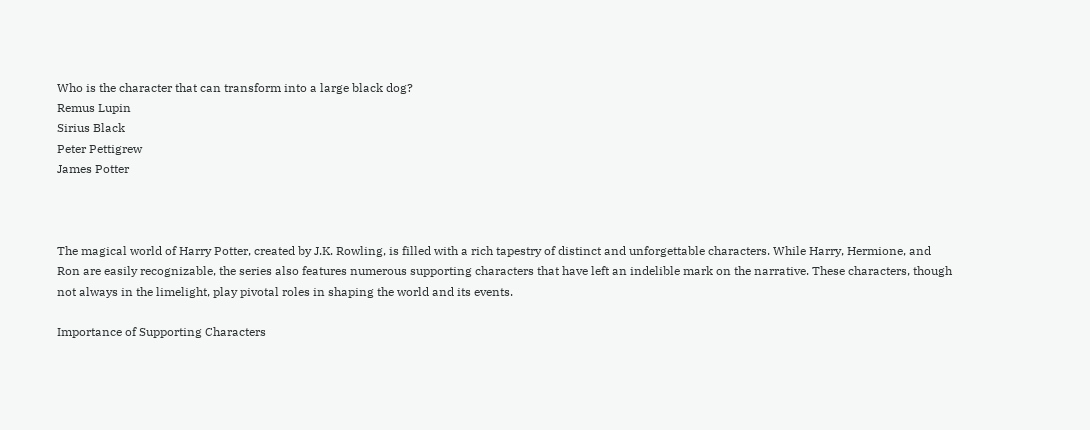Who is the character that can transform into a large black dog?
Remus Lupin
Sirius Black
Peter Pettigrew
James Potter



The magical world of Harry Potter, created by J.K. Rowling, is filled with a rich tapestry of distinct and unforgettable characters. While Harry, Hermione, and Ron are easily recognizable, the series also features numerous supporting characters that have left an indelible mark on the narrative. These characters, though not always in the limelight, play pivotal roles in shaping the world and its events.

Importance of Supporting Characters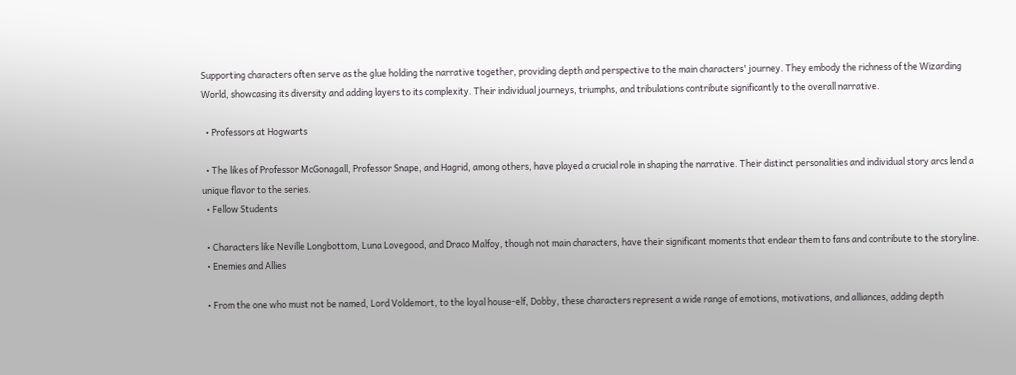Supporting characters often serve as the glue holding the narrative together, providing depth and perspective to the main characters' journey. They embody the richness of the Wizarding World, showcasing its diversity and adding layers to its complexity. Their individual journeys, triumphs, and tribulations contribute significantly to the overall narrative.

  • Professors at Hogwarts

  • The likes of Professor McGonagall, Professor Snape, and Hagrid, among others, have played a crucial role in shaping the narrative. Their distinct personalities and individual story arcs lend a unique flavor to the series.
  • Fellow Students

  • Characters like Neville Longbottom, Luna Lovegood, and Draco Malfoy, though not main characters, have their significant moments that endear them to fans and contribute to the storyline.
  • Enemies and Allies

  • From the one who must not be named, Lord Voldemort, to the loyal house-elf, Dobby, these characters represent a wide range of emotions, motivations, and alliances, adding depth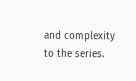and complexity to the series.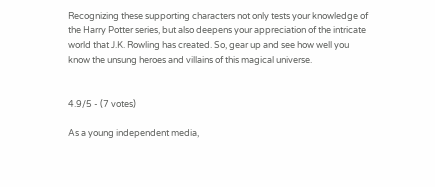Recognizing these supporting characters not only tests your knowledge of the Harry Potter series, but also deepens your appreciation of the intricate world that J.K. Rowling has created. So, gear up and see how well you know the unsung heroes and villains of this magical universe.


4.9/5 - (7 votes)

As a young independent media,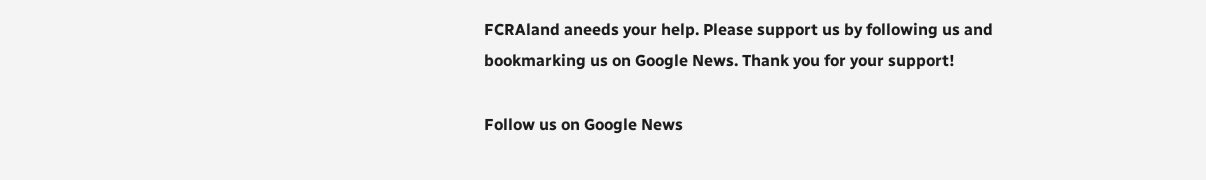FCRAland aneeds your help. Please support us by following us and bookmarking us on Google News. Thank you for your support!

Follow us on Google News